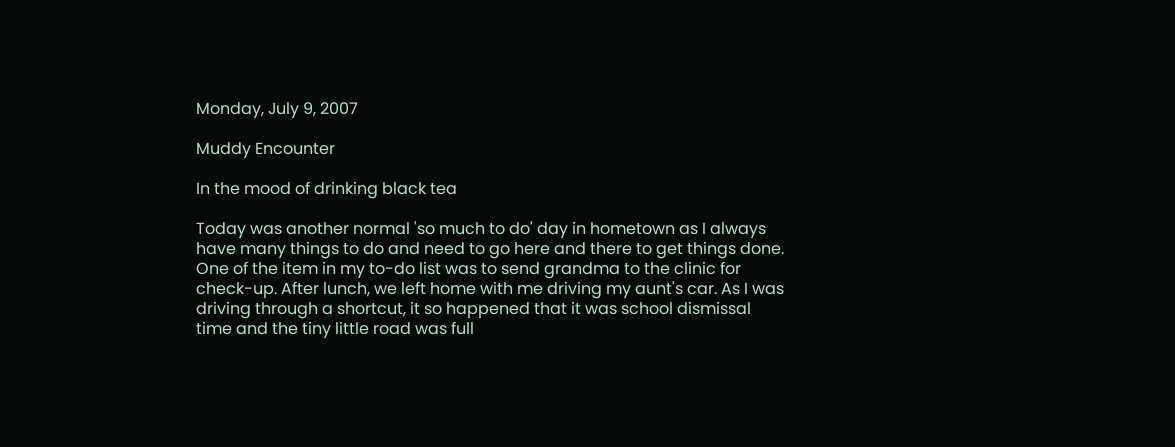Monday, July 9, 2007

Muddy Encounter

In the mood of drinking black tea

Today was another normal 'so much to do' day in hometown as I always have many things to do and need to go here and there to get things done. One of the item in my to-do list was to send grandma to the clinic for check-up. After lunch, we left home with me driving my aunt's car. As I was driving through a shortcut, it so happened that it was school dismissal time and the tiny little road was full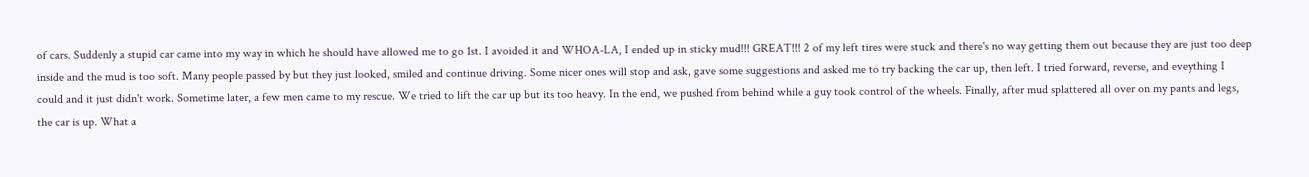of cars. Suddenly a stupid car came into my way in which he should have allowed me to go 1st. I avoided it and WHOA-LA, I ended up in sticky mud!!! GREAT!!! 2 of my left tires were stuck and there's no way getting them out because they are just too deep inside and the mud is too soft. Many people passed by but they just looked, smiled and continue driving. Some nicer ones will stop and ask, gave some suggestions and asked me to try backing the car up, then left. I tried forward, reverse, and eveything I could and it just didn't work. Sometime later, a few men came to my rescue. We tried to lift the car up but its too heavy. In the end, we pushed from behind while a guy took control of the wheels. Finally, after mud splattered all over on my pants and legs, the car is up. What a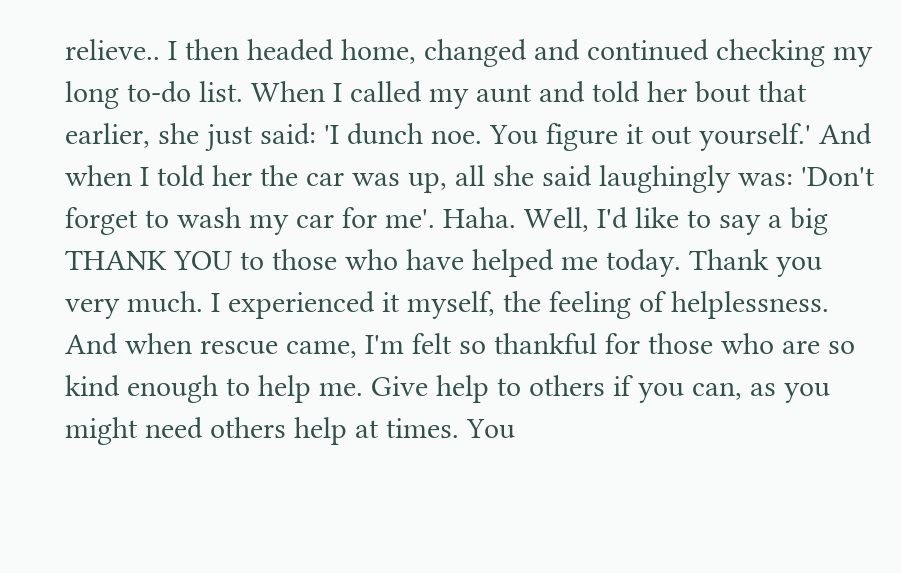relieve.. I then headed home, changed and continued checking my long to-do list. When I called my aunt and told her bout that earlier, she just said: 'I dunch noe. You figure it out yourself.' And when I told her the car was up, all she said laughingly was: 'Don't forget to wash my car for me'. Haha. Well, I'd like to say a big THANK YOU to those who have helped me today. Thank you very much. I experienced it myself, the feeling of helplessness. And when rescue came, I'm felt so thankful for those who are so kind enough to help me. Give help to others if you can, as you might need others help at times. You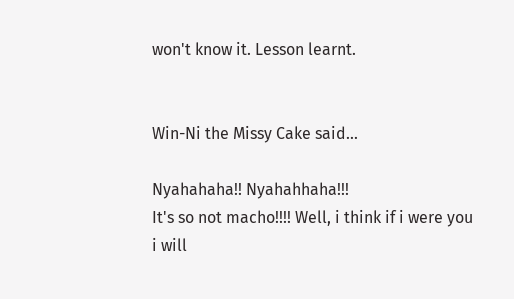won't know it. Lesson learnt.


Win-Ni the Missy Cake said...

Nyahahaha!! Nyahahhaha!!!
It's so not macho!!!! Well, i think if i were you i will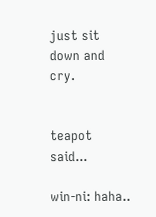just sit down and cry.


teapot said...

win-ni: haha..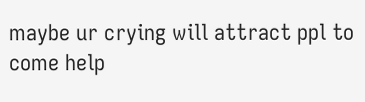maybe ur crying will attract ppl to come help